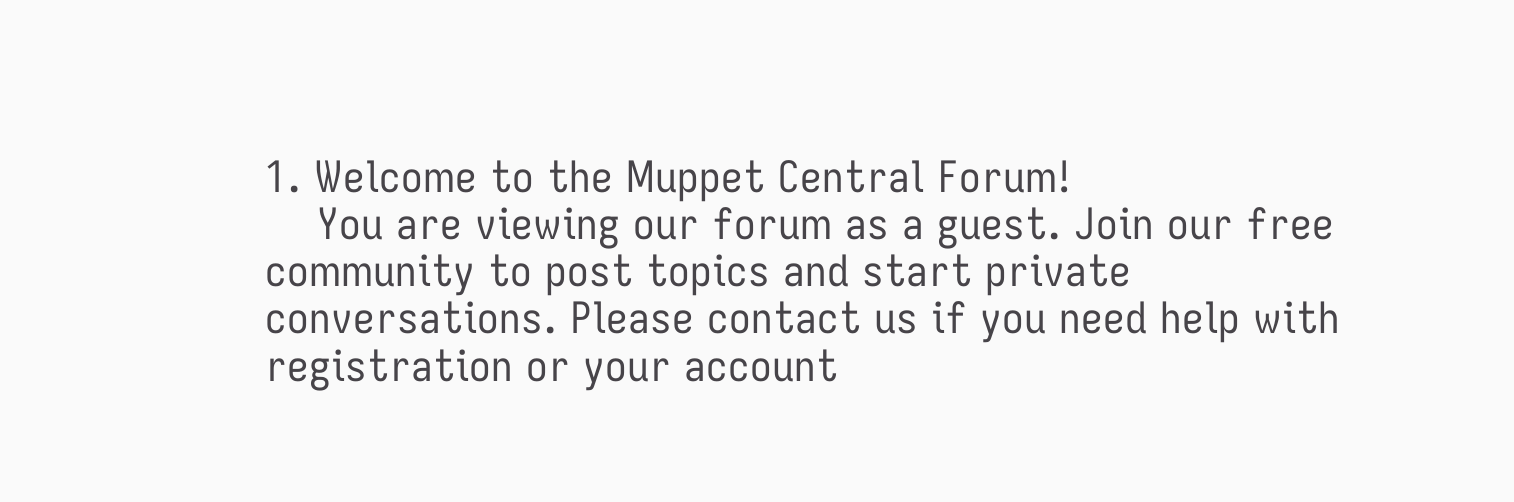1. Welcome to the Muppet Central Forum!
    You are viewing our forum as a guest. Join our free community to post topics and start private conversations. Please contact us if you need help with registration or your account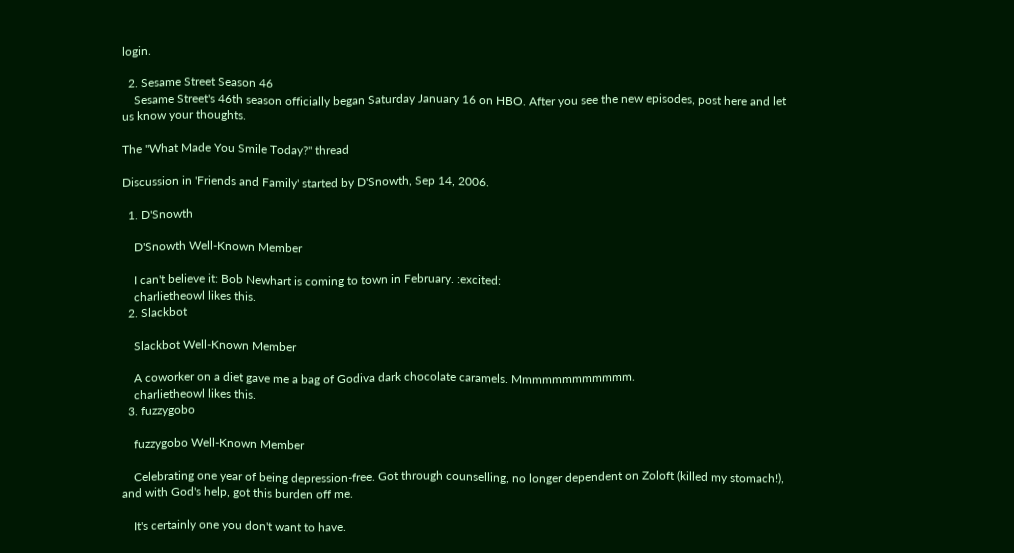login.

  2. Sesame Street Season 46
    Sesame Street's 46th season officially began Saturday January 16 on HBO. After you see the new episodes, post here and let us know your thoughts.

The "What Made You Smile Today?" thread

Discussion in 'Friends and Family' started by D'Snowth, Sep 14, 2006.

  1. D'Snowth

    D'Snowth Well-Known Member

    I can't believe it: Bob Newhart is coming to town in February. :excited:
    charlietheowl likes this.
  2. Slackbot

    Slackbot Well-Known Member

    A coworker on a diet gave me a bag of Godiva dark chocolate caramels. Mmmmmmmmmmmm.
    charlietheowl likes this.
  3. fuzzygobo

    fuzzygobo Well-Known Member

    Celebrating one year of being depression-free. Got through counselling, no longer dependent on Zoloft (killed my stomach!), and with God's help, got this burden off me.

    It's certainly one you don't want to have.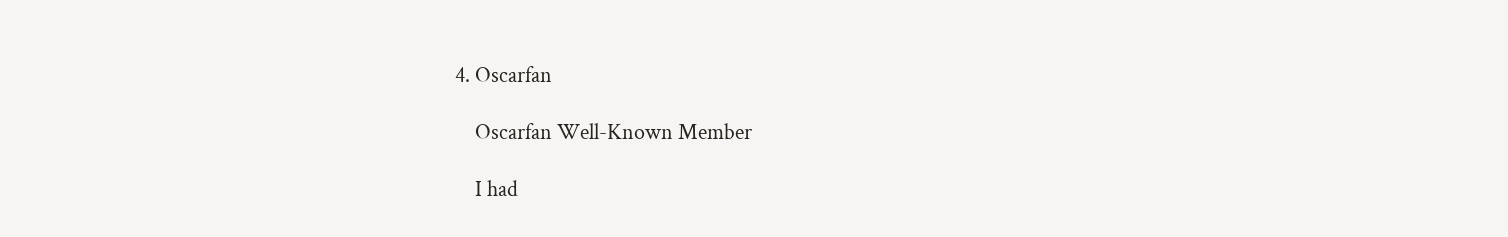4. Oscarfan

    Oscarfan Well-Known Member

    I had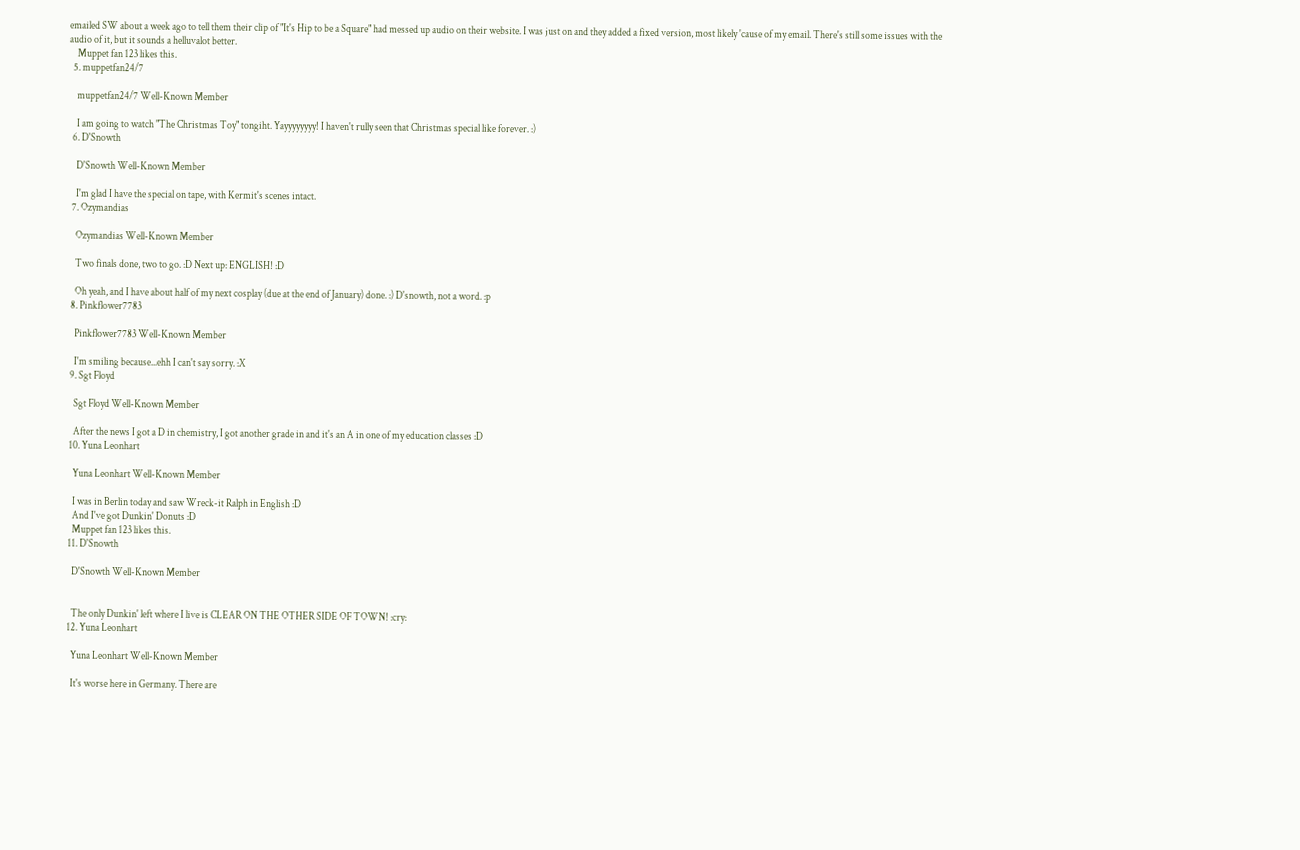emailed SW about a week ago to tell them their clip of "It's Hip to be a Square" had messed up audio on their website. I was just on and they added a fixed version, most likely 'cause of my email. There's still some issues with the audio of it, but it sounds a helluvalot better.
    Muppet fan 123 likes this.
  5. muppetfan24/7

    muppetfan24/7 Well-Known Member

    I am going to watch "The Christmas Toy" tongiht. Yayyyyyyyy! I haven't rully seen that Christmas special like forever. :)
  6. D'Snowth

    D'Snowth Well-Known Member

    I'm glad I have the special on tape, with Kermit's scenes intact.
  7. Ozymandias

    Ozymandias Well-Known Member

    Two finals done, two to go. :D Next up: ENGLISH! :D

    Oh yeah, and I have about half of my next cosplay (due at the end of January) done. :) D'snowth, not a word. :p
  8. Pinkflower7783

    Pinkflower7783 Well-Known Member

    I'm smiling because...ehh I can't say sorry. :X
  9. Sgt Floyd

    Sgt Floyd Well-Known Member

    After the news I got a D in chemistry, I got another grade in and it's an A in one of my education classes :D
  10. Yuna Leonhart

    Yuna Leonhart Well-Known Member

    I was in Berlin today and saw Wreck-it Ralph in English :D
    And I've got Dunkin' Donuts :D
    Muppet fan 123 likes this.
  11. D'Snowth

    D'Snowth Well-Known Member


    The only Dunkin' left where I live is CLEAR ON THE OTHER SIDE OF TOWN! :cry:
  12. Yuna Leonhart

    Yuna Leonhart Well-Known Member

    It's worse here in Germany. There are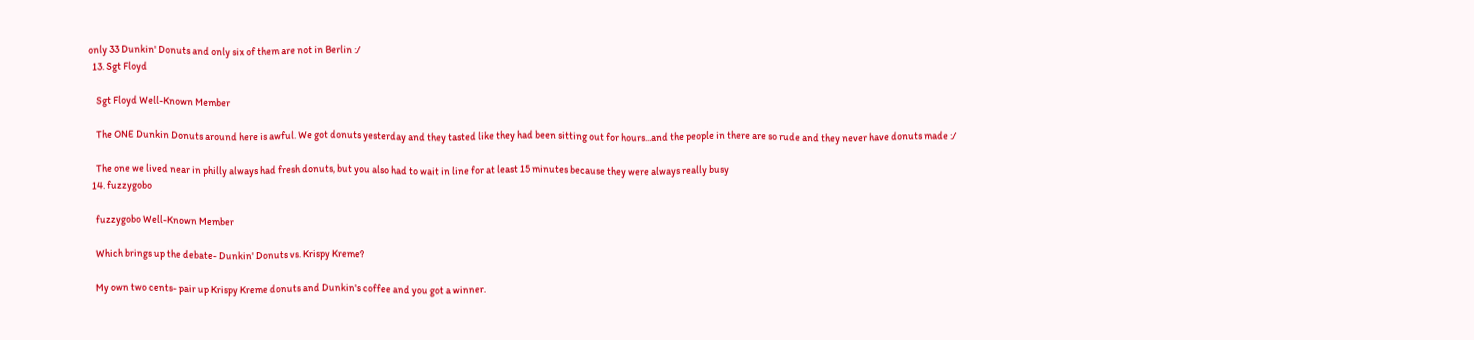only 33 Dunkin' Donuts and only six of them are not in Berlin :/
  13. Sgt Floyd

    Sgt Floyd Well-Known Member

    The ONE Dunkin Donuts around here is awful. We got donuts yesterday and they tasted like they had been sitting out for hours...and the people in there are so rude and they never have donuts made :/

    The one we lived near in philly always had fresh donuts, but you also had to wait in line for at least 15 minutes because they were always really busy
  14. fuzzygobo

    fuzzygobo Well-Known Member

    Which brings up the debate- Dunkin' Donuts vs. Krispy Kreme?

    My own two cents- pair up Krispy Kreme donuts and Dunkin's coffee and you got a winner.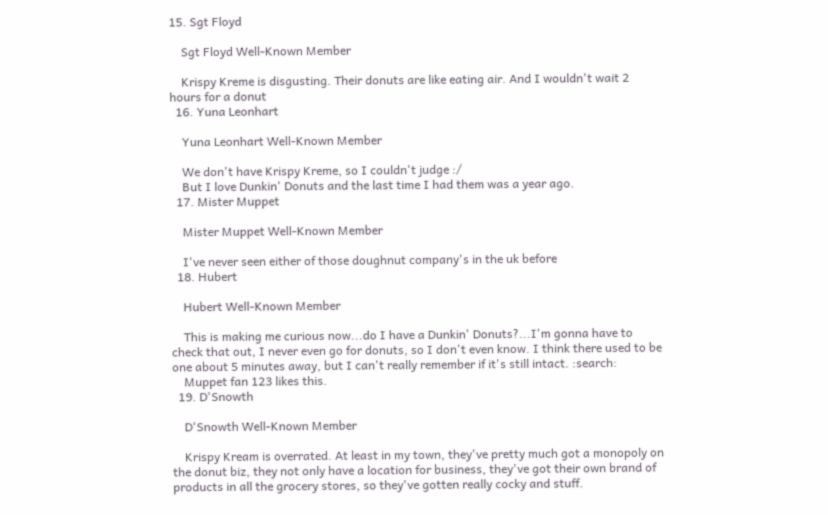15. Sgt Floyd

    Sgt Floyd Well-Known Member

    Krispy Kreme is disgusting. Their donuts are like eating air. And I wouldn't wait 2 hours for a donut
  16. Yuna Leonhart

    Yuna Leonhart Well-Known Member

    We don't have Krispy Kreme, so I couldn't judge :/
    But I love Dunkin' Donuts and the last time I had them was a year ago.
  17. Mister Muppet

    Mister Muppet Well-Known Member

    I've never seen either of those doughnut company's in the uk before
  18. Hubert

    Hubert Well-Known Member

    This is making me curious now...do I have a Dunkin' Donuts?...I'm gonna have to check that out, I never even go for donuts, so I don't even know. I think there used to be one about 5 minutes away, but I can't really remember if it's still intact. :search:
    Muppet fan 123 likes this.
  19. D'Snowth

    D'Snowth Well-Known Member

    Krispy Kream is overrated. At least in my town, they've pretty much got a monopoly on the donut biz, they not only have a location for business, they've got their own brand of products in all the grocery stores, so they've gotten really cocky and stuff.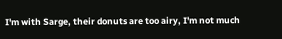I'm with Sarge, their donuts are too airy, I'm not much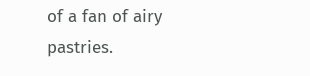of a fan of airy pastries.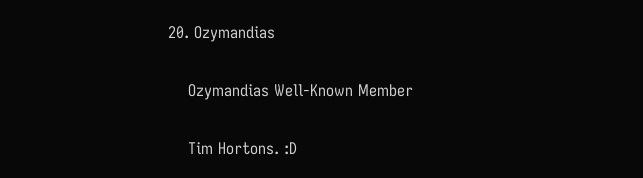20. Ozymandias

    Ozymandias Well-Known Member

    Tim Hortons. :D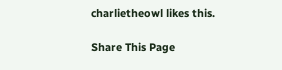charlietheowl likes this.

Share This Page